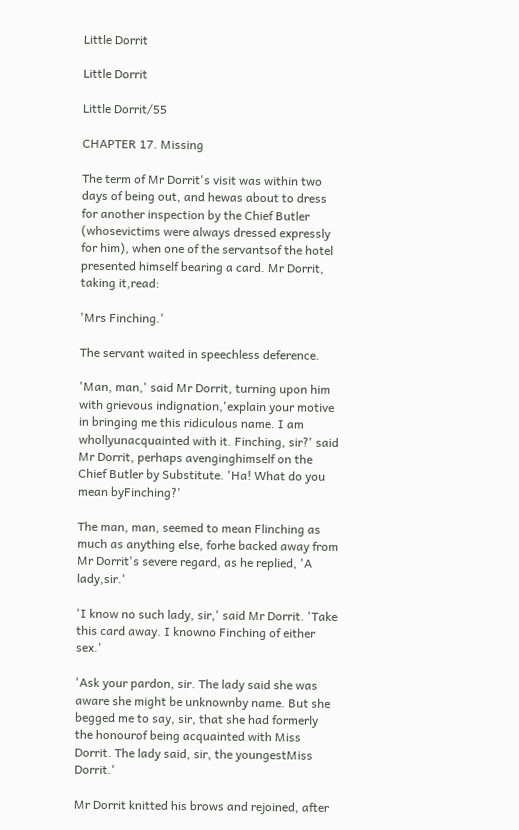Little Dorrit

Little Dorrit

Little Dorrit/55

CHAPTER 17. Missing

The term of Mr Dorrit's visit was within two days of being out, and hewas about to dress for another inspection by the Chief Butler (whosevictims were always dressed expressly for him), when one of the servantsof the hotel presented himself bearing a card. Mr Dorrit, taking it,read:

'Mrs Finching.'

The servant waited in speechless deference.

'Man, man,' said Mr Dorrit, turning upon him with grievous indignation,'explain your motive in bringing me this ridiculous name. I am whollyunacquainted with it. Finching, sir?' said Mr Dorrit, perhaps avenginghimself on the Chief Butler by Substitute. 'Ha! What do you mean byFinching?'

The man, man, seemed to mean Flinching as much as anything else, forhe backed away from Mr Dorrit's severe regard, as he replied, 'A lady,sir.'

'I know no such lady, sir,' said Mr Dorrit. 'Take this card away. I knowno Finching of either sex.'

'Ask your pardon, sir. The lady said she was aware she might be unknownby name. But she begged me to say, sir, that she had formerly the honourof being acquainted with Miss Dorrit. The lady said, sir, the youngestMiss Dorrit.'

Mr Dorrit knitted his brows and rejoined, after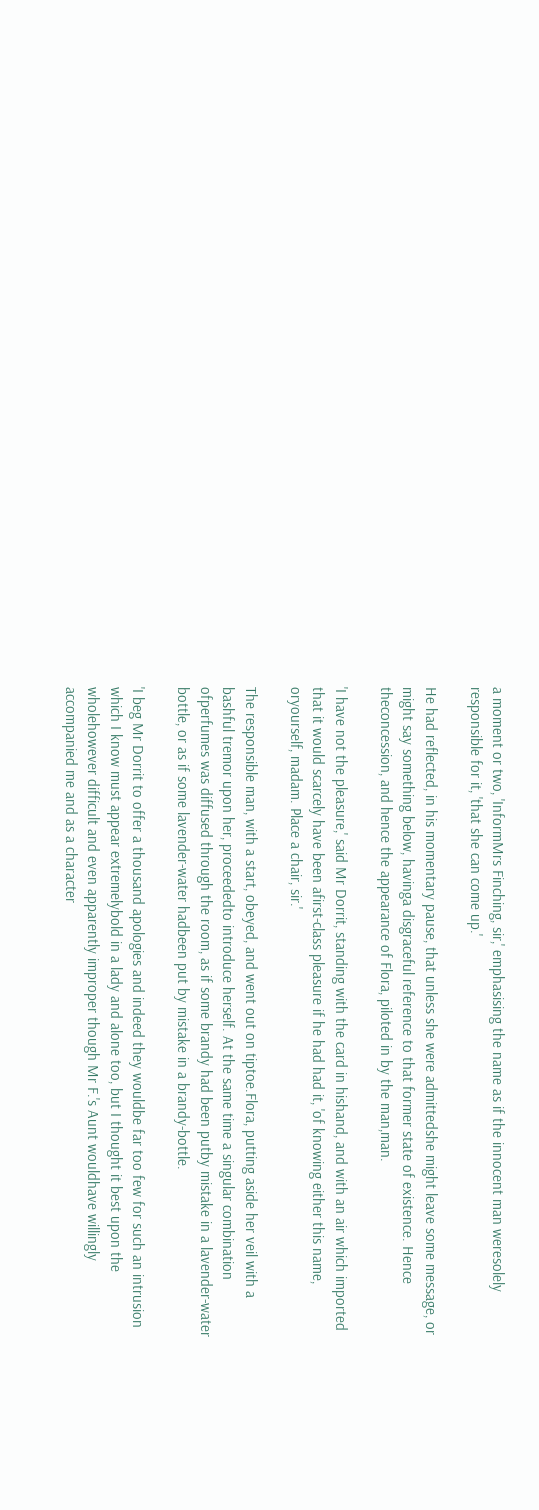a moment or two, 'InformMrs Finching, sir,' emphasising the name as if the innocent man weresolely responsible for it, 'that she can come up.'

He had reflected, in his momentary pause, that unless she were admittedshe might leave some message, or might say something below, havinga disgraceful reference to that former state of existence. Hence theconcession, and hence the appearance of Flora, piloted in by the man,man.

'I have not the pleasure,' said Mr Dorrit, standing with the card in hishand, and with an air which imported that it would scarcely have been afirst-class pleasure if he had had it, 'of knowing either this name, oryourself, madam. Place a chair, sir.'

The responsible man, with a start, obeyed, and went out on tiptoe.Flora, putting aside her veil with a bashful tremor upon her, proceededto introduce herself. At the same time a singular combination ofperfumes was diffused through the room, as if some brandy had been putby mistake in a lavender-water bottle, or as if some lavender-water hadbeen put by mistake in a brandy-bottle.

'I beg Mr Dorrit to offer a thousand apologies and indeed they wouldbe far too few for such an intrusion which I know must appear extremelybold in a lady and alone too, but I thought it best upon the wholehowever difficult and even apparently improper though Mr F.'s Aunt wouldhave willingly accompanied me and as a character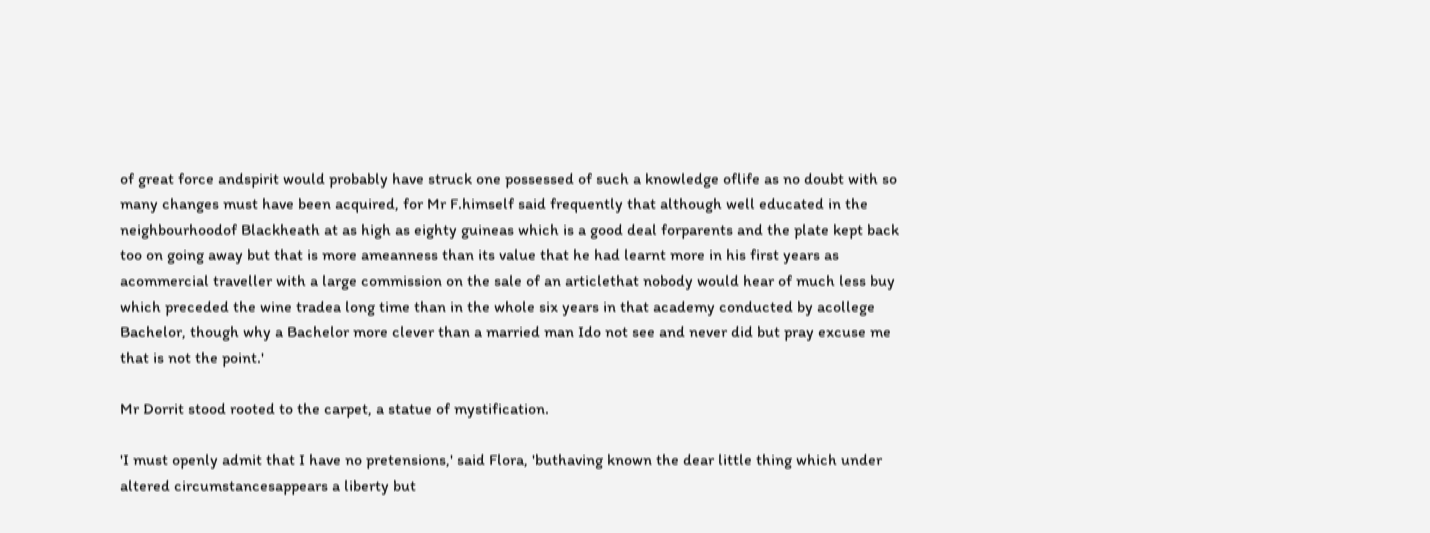of great force andspirit would probably have struck one possessed of such a knowledge oflife as no doubt with so many changes must have been acquired, for Mr F.himself said frequently that although well educated in the neighbourhoodof Blackheath at as high as eighty guineas which is a good deal forparents and the plate kept back too on going away but that is more ameanness than its value that he had learnt more in his first years as acommercial traveller with a large commission on the sale of an articlethat nobody would hear of much less buy which preceded the wine tradea long time than in the whole six years in that academy conducted by acollege Bachelor, though why a Bachelor more clever than a married man Ido not see and never did but pray excuse me that is not the point.'

Mr Dorrit stood rooted to the carpet, a statue of mystification.

'I must openly admit that I have no pretensions,' said Flora, 'buthaving known the dear little thing which under altered circumstancesappears a liberty but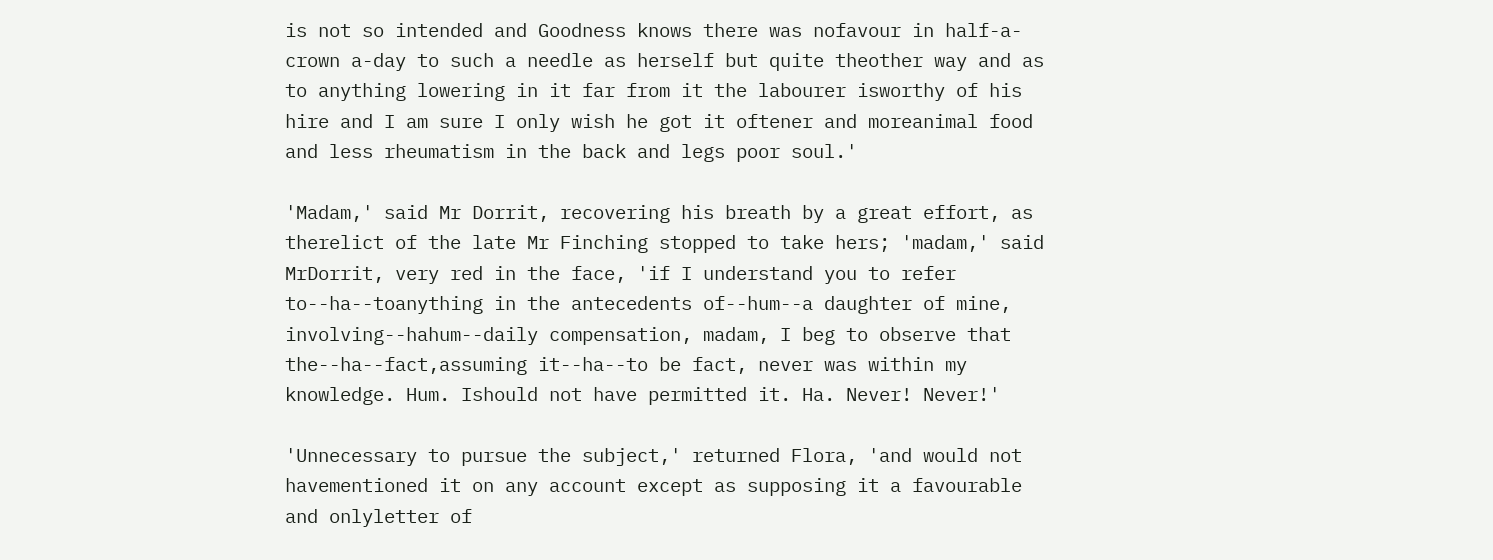is not so intended and Goodness knows there was nofavour in half-a-crown a-day to such a needle as herself but quite theother way and as to anything lowering in it far from it the labourer isworthy of his hire and I am sure I only wish he got it oftener and moreanimal food and less rheumatism in the back and legs poor soul.'

'Madam,' said Mr Dorrit, recovering his breath by a great effort, as therelict of the late Mr Finching stopped to take hers; 'madam,' said MrDorrit, very red in the face, 'if I understand you to refer to--ha--toanything in the antecedents of--hum--a daughter of mine, involving--hahum--daily compensation, madam, I beg to observe that the--ha--fact,assuming it--ha--to be fact, never was within my knowledge. Hum. Ishould not have permitted it. Ha. Never! Never!'

'Unnecessary to pursue the subject,' returned Flora, 'and would not havementioned it on any account except as supposing it a favourable and onlyletter of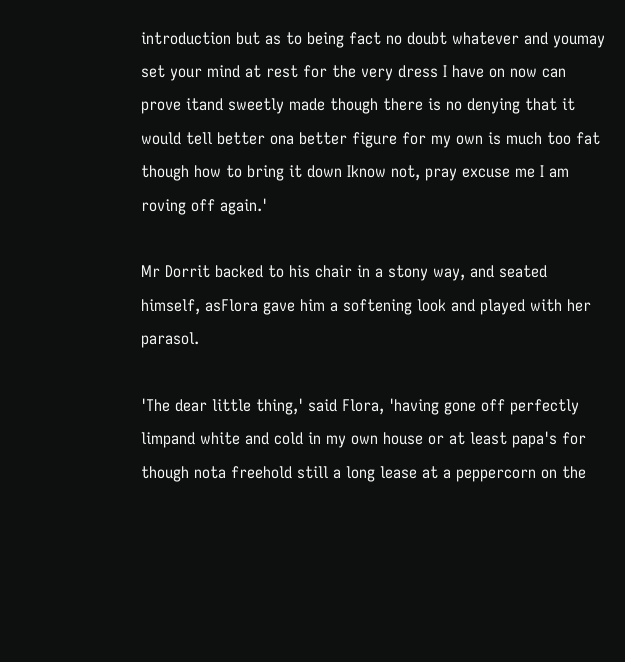introduction but as to being fact no doubt whatever and youmay set your mind at rest for the very dress I have on now can prove itand sweetly made though there is no denying that it would tell better ona better figure for my own is much too fat though how to bring it down Iknow not, pray excuse me I am roving off again.'

Mr Dorrit backed to his chair in a stony way, and seated himself, asFlora gave him a softening look and played with her parasol.

'The dear little thing,' said Flora, 'having gone off perfectly limpand white and cold in my own house or at least papa's for though nota freehold still a long lease at a peppercorn on the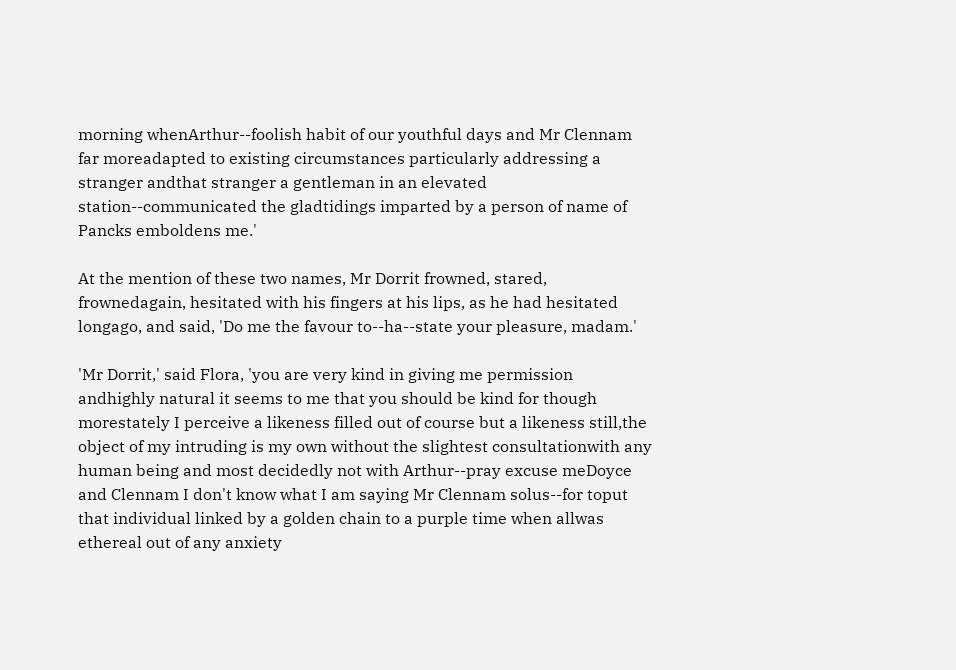morning whenArthur--foolish habit of our youthful days and Mr Clennam far moreadapted to existing circumstances particularly addressing a stranger andthat stranger a gentleman in an elevated station--communicated the gladtidings imparted by a person of name of Pancks emboldens me.'

At the mention of these two names, Mr Dorrit frowned, stared, frownedagain, hesitated with his fingers at his lips, as he had hesitated longago, and said, 'Do me the favour to--ha--state your pleasure, madam.'

'Mr Dorrit,' said Flora, 'you are very kind in giving me permission andhighly natural it seems to me that you should be kind for though morestately I perceive a likeness filled out of course but a likeness still,the object of my intruding is my own without the slightest consultationwith any human being and most decidedly not with Arthur--pray excuse meDoyce and Clennam I don't know what I am saying Mr Clennam solus--for toput that individual linked by a golden chain to a purple time when allwas ethereal out of any anxiety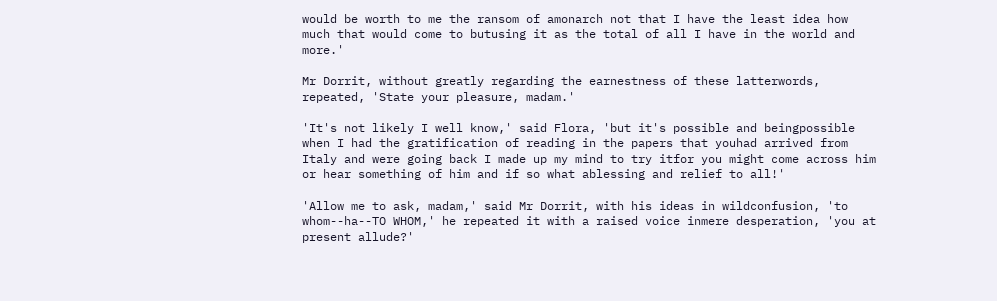would be worth to me the ransom of amonarch not that I have the least idea how much that would come to butusing it as the total of all I have in the world and more.'

Mr Dorrit, without greatly regarding the earnestness of these latterwords, repeated, 'State your pleasure, madam.'

'It's not likely I well know,' said Flora, 'but it's possible and beingpossible when I had the gratification of reading in the papers that youhad arrived from Italy and were going back I made up my mind to try itfor you might come across him or hear something of him and if so what ablessing and relief to all!'

'Allow me to ask, madam,' said Mr Dorrit, with his ideas in wildconfusion, 'to whom--ha--TO WHOM,' he repeated it with a raised voice inmere desperation, 'you at present allude?'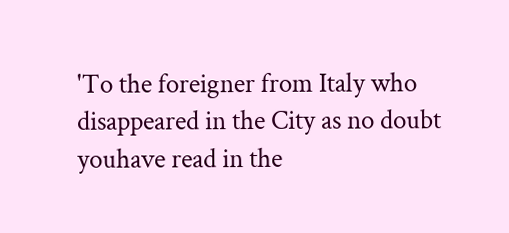'To the foreigner from Italy who disappeared in the City as no doubt youhave read in the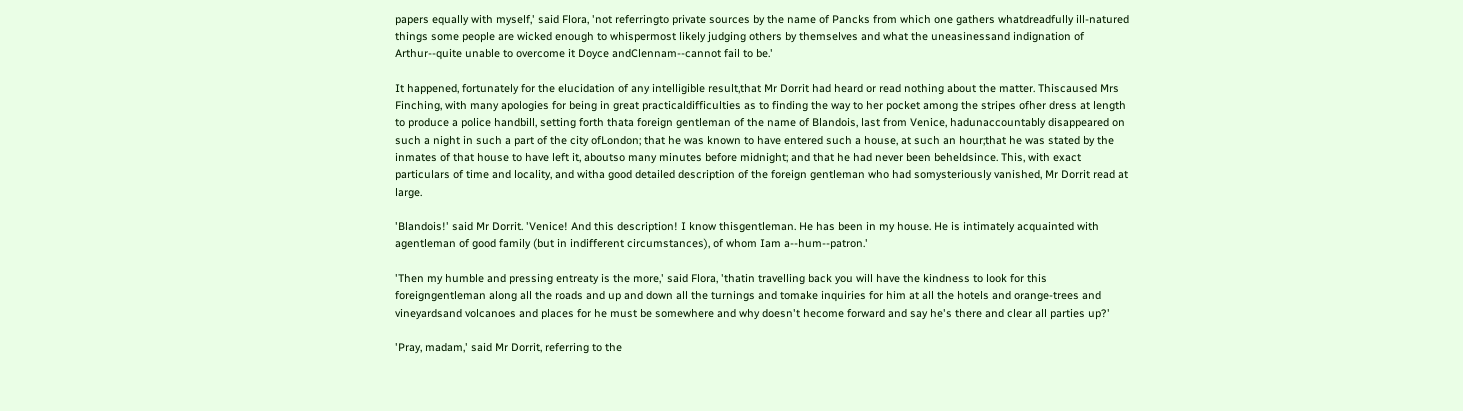papers equally with myself,' said Flora, 'not referringto private sources by the name of Pancks from which one gathers whatdreadfully ill-natured things some people are wicked enough to whispermost likely judging others by themselves and what the uneasinessand indignation of Arthur--quite unable to overcome it Doyce andClennam--cannot fail to be.'

It happened, fortunately for the elucidation of any intelligible result,that Mr Dorrit had heard or read nothing about the matter. Thiscaused Mrs Finching, with many apologies for being in great practicaldifficulties as to finding the way to her pocket among the stripes ofher dress at length to produce a police handbill, setting forth thata foreign gentleman of the name of Blandois, last from Venice, hadunaccountably disappeared on such a night in such a part of the city ofLondon; that he was known to have entered such a house, at such an hour;that he was stated by the inmates of that house to have left it, aboutso many minutes before midnight; and that he had never been beheldsince. This, with exact particulars of time and locality, and witha good detailed description of the foreign gentleman who had somysteriously vanished, Mr Dorrit read at large.

'Blandois!' said Mr Dorrit. 'Venice! And this description! I know thisgentleman. He has been in my house. He is intimately acquainted with agentleman of good family (but in indifferent circumstances), of whom Iam a--hum--patron.'

'Then my humble and pressing entreaty is the more,' said Flora, 'thatin travelling back you will have the kindness to look for this foreigngentleman along all the roads and up and down all the turnings and tomake inquiries for him at all the hotels and orange-trees and vineyardsand volcanoes and places for he must be somewhere and why doesn't hecome forward and say he's there and clear all parties up?'

'Pray, madam,' said Mr Dorrit, referring to the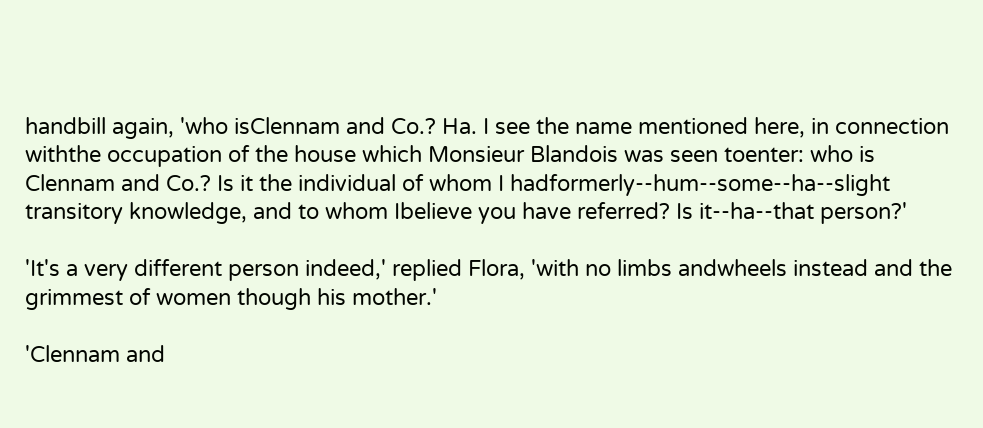handbill again, 'who isClennam and Co.? Ha. I see the name mentioned here, in connection withthe occupation of the house which Monsieur Blandois was seen toenter: who is Clennam and Co.? Is it the individual of whom I hadformerly--hum--some--ha--slight transitory knowledge, and to whom Ibelieve you have referred? Is it--ha--that person?'

'It's a very different person indeed,' replied Flora, 'with no limbs andwheels instead and the grimmest of women though his mother.'

'Clennam and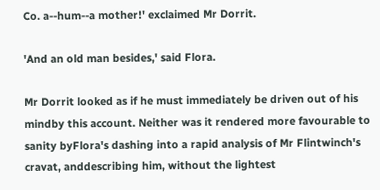Co. a--hum--a mother!' exclaimed Mr Dorrit.

'And an old man besides,' said Flora.

Mr Dorrit looked as if he must immediately be driven out of his mindby this account. Neither was it rendered more favourable to sanity byFlora's dashing into a rapid analysis of Mr Flintwinch's cravat, anddescribing him, without the lightest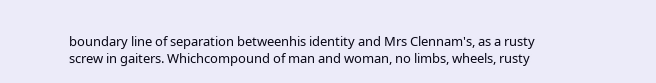boundary line of separation betweenhis identity and Mrs Clennam's, as a rusty screw in gaiters. Whichcompound of man and woman, no limbs, wheels, rusty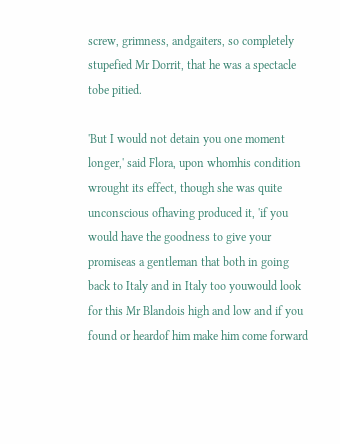screw, grimness, andgaiters, so completely stupefied Mr Dorrit, that he was a spectacle tobe pitied.

'But I would not detain you one moment longer,' said Flora, upon whomhis condition wrought its effect, though she was quite unconscious ofhaving produced it, 'if you would have the goodness to give your promiseas a gentleman that both in going back to Italy and in Italy too youwould look for this Mr Blandois high and low and if you found or heardof him make him come forward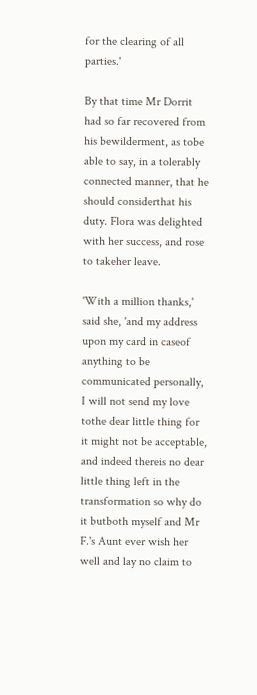for the clearing of all parties.'

By that time Mr Dorrit had so far recovered from his bewilderment, as tobe able to say, in a tolerably connected manner, that he should considerthat his duty. Flora was delighted with her success, and rose to takeher leave.

'With a million thanks,' said she, 'and my address upon my card in caseof anything to be communicated personally, I will not send my love tothe dear little thing for it might not be acceptable, and indeed thereis no dear little thing left in the transformation so why do it butboth myself and Mr F.'s Aunt ever wish her well and lay no claim to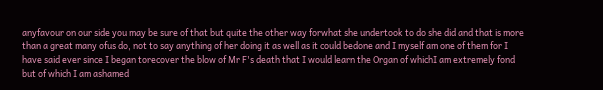anyfavour on our side you may be sure of that but quite the other way forwhat she undertook to do she did and that is more than a great many ofus do, not to say anything of her doing it as well as it could bedone and I myself am one of them for I have said ever since I began torecover the blow of Mr F's death that I would learn the Organ of whichI am extremely fond but of which I am ashamed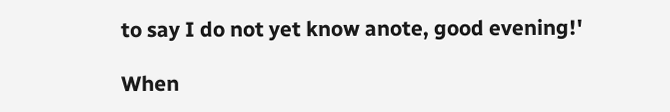to say I do not yet know anote, good evening!'

When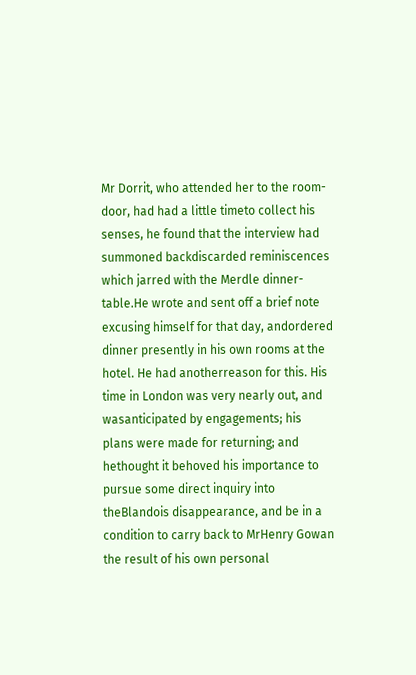Mr Dorrit, who attended her to the room-door, had had a little timeto collect his senses, he found that the interview had summoned backdiscarded reminiscences which jarred with the Merdle dinner-table.He wrote and sent off a brief note excusing himself for that day, andordered dinner presently in his own rooms at the hotel. He had anotherreason for this. His time in London was very nearly out, and wasanticipated by engagements; his plans were made for returning; and hethought it behoved his importance to pursue some direct inquiry into theBlandois disappearance, and be in a condition to carry back to MrHenry Gowan the result of his own personal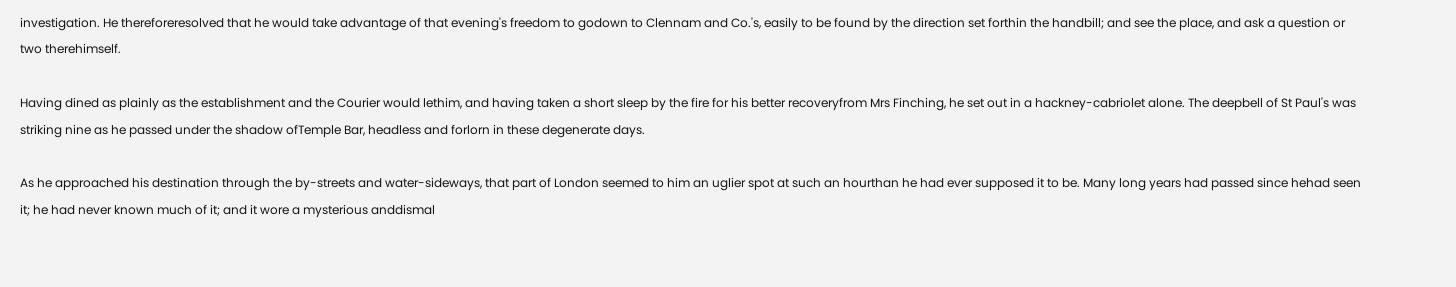investigation. He thereforeresolved that he would take advantage of that evening's freedom to godown to Clennam and Co.'s, easily to be found by the direction set forthin the handbill; and see the place, and ask a question or two therehimself.

Having dined as plainly as the establishment and the Courier would lethim, and having taken a short sleep by the fire for his better recoveryfrom Mrs Finching, he set out in a hackney-cabriolet alone. The deepbell of St Paul's was striking nine as he passed under the shadow ofTemple Bar, headless and forlorn in these degenerate days.

As he approached his destination through the by-streets and water-sideways, that part of London seemed to him an uglier spot at such an hourthan he had ever supposed it to be. Many long years had passed since hehad seen it; he had never known much of it; and it wore a mysterious anddismal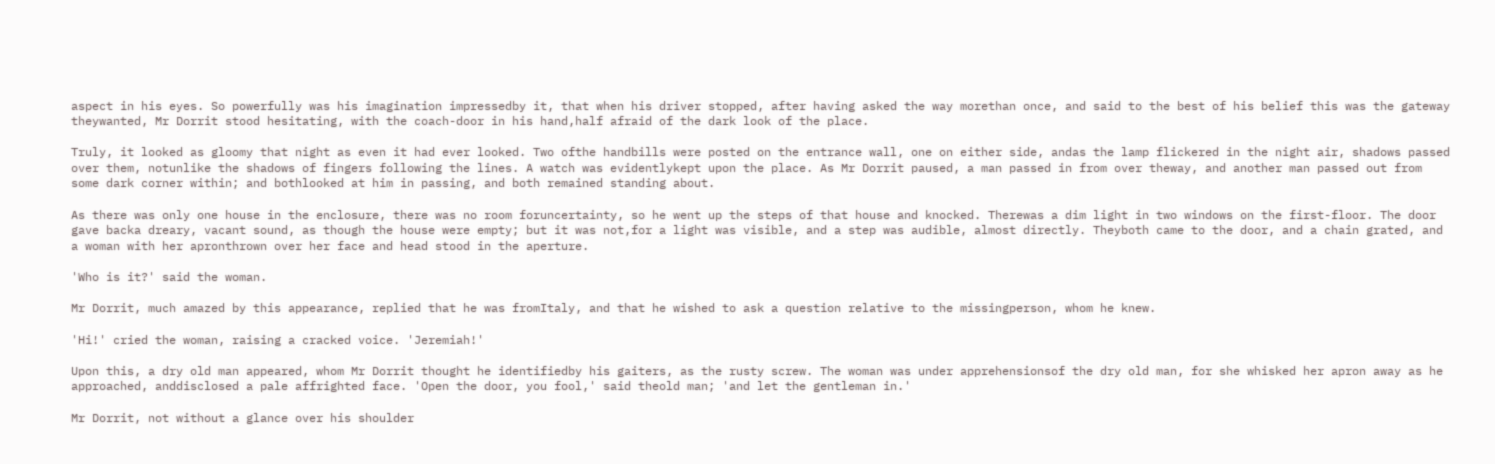aspect in his eyes. So powerfully was his imagination impressedby it, that when his driver stopped, after having asked the way morethan once, and said to the best of his belief this was the gateway theywanted, Mr Dorrit stood hesitating, with the coach-door in his hand,half afraid of the dark look of the place.

Truly, it looked as gloomy that night as even it had ever looked. Two ofthe handbills were posted on the entrance wall, one on either side, andas the lamp flickered in the night air, shadows passed over them, notunlike the shadows of fingers following the lines. A watch was evidentlykept upon the place. As Mr Dorrit paused, a man passed in from over theway, and another man passed out from some dark corner within; and bothlooked at him in passing, and both remained standing about.

As there was only one house in the enclosure, there was no room foruncertainty, so he went up the steps of that house and knocked. Therewas a dim light in two windows on the first-floor. The door gave backa dreary, vacant sound, as though the house were empty; but it was not,for a light was visible, and a step was audible, almost directly. Theyboth came to the door, and a chain grated, and a woman with her apronthrown over her face and head stood in the aperture.

'Who is it?' said the woman.

Mr Dorrit, much amazed by this appearance, replied that he was fromItaly, and that he wished to ask a question relative to the missingperson, whom he knew.

'Hi!' cried the woman, raising a cracked voice. 'Jeremiah!'

Upon this, a dry old man appeared, whom Mr Dorrit thought he identifiedby his gaiters, as the rusty screw. The woman was under apprehensionsof the dry old man, for she whisked her apron away as he approached, anddisclosed a pale affrighted face. 'Open the door, you fool,' said theold man; 'and let the gentleman in.'

Mr Dorrit, not without a glance over his shoulder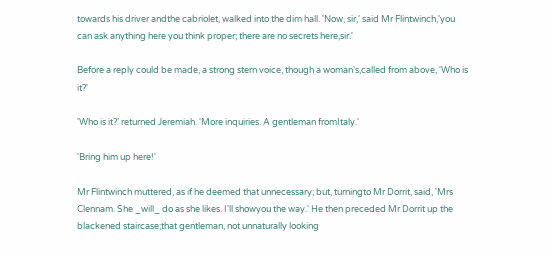towards his driver andthe cabriolet, walked into the dim hall. 'Now, sir,' said Mr Flintwinch,'you can ask anything here you think proper; there are no secrets here,sir.'

Before a reply could be made, a strong stern voice, though a woman's,called from above, 'Who is it?'

'Who is it?' returned Jeremiah. 'More inquiries. A gentleman fromItaly.'

'Bring him up here!'

Mr Flintwinch muttered, as if he deemed that unnecessary; but, turningto Mr Dorrit, said, 'Mrs Clennam. She _will_ do as she likes. I'll showyou the way.' He then preceded Mr Dorrit up the blackened staircase;that gentleman, not unnaturally looking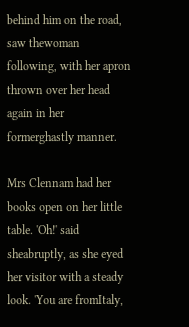behind him on the road, saw thewoman following, with her apron thrown over her head again in her formerghastly manner.

Mrs Clennam had her books open on her little table. 'Oh!' said sheabruptly, as she eyed her visitor with a steady look. 'You are fromItaly,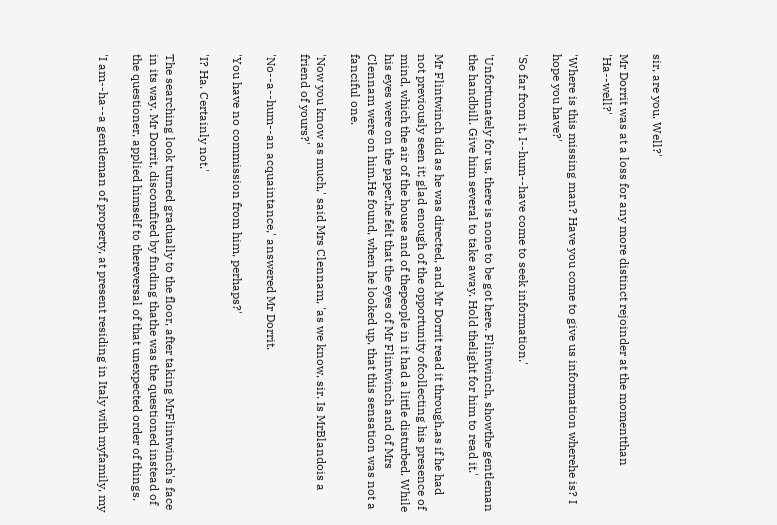sir, are you. Well?'

Mr Dorrit was at a loss for any more distinct rejoinder at the momentthan 'Ha--well?'

'Where is this missing man? Have you come to give us information wherehe is? I hope you have?'

'So far from it, I--hum--have come to seek information.'

'Unfortunately for us, there is none to be got here. Flintwinch, showthe gentleman the handbill. Give him several to take away. Hold thelight for him to read it.'

Mr Flintwinch did as he was directed, and Mr Dorrit read it through,as if he had not previously seen it; glad enough of the opportunity ofcollecting his presence of mind, which the air of the house and of thepeople in it had a little disturbed. While his eyes were on the paper,he felt that the eyes of Mr Flintwinch and of Mrs Clennam were on him.He found, when he looked up, that this sensation was not a fanciful one.

'Now you know as much,' said Mrs Clennam, 'as we know, sir. Is MrBlandois a friend of yours?'

'No--a--hum--an acquaintance,' answered Mr Dorrit.

'You have no commission from him, perhaps?'

'I? Ha. Certainly not.'

The searching look turned gradually to the floor, after taking MrFlintwinch's face in its way. Mr Dorrit, discomfited by finding thathe was the questioned instead of the questioner, applied himself to thereversal of that unexpected order of things.

'I am--ha--a gentleman of property, at present residing in Italy with myfamily, my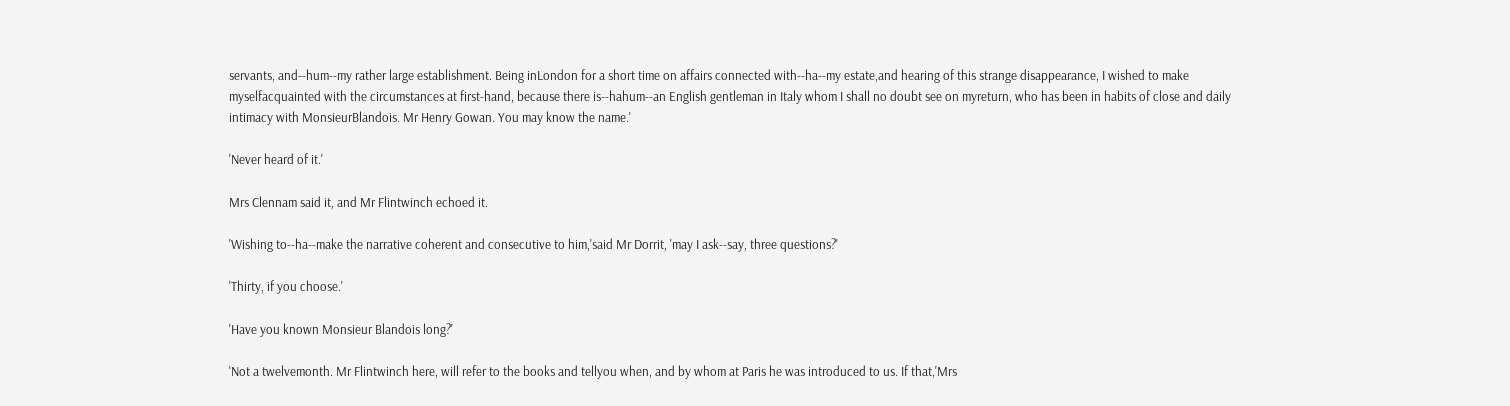servants, and--hum--my rather large establishment. Being inLondon for a short time on affairs connected with--ha--my estate,and hearing of this strange disappearance, I wished to make myselfacquainted with the circumstances at first-hand, because there is--hahum--an English gentleman in Italy whom I shall no doubt see on myreturn, who has been in habits of close and daily intimacy with MonsieurBlandois. Mr Henry Gowan. You may know the name.'

'Never heard of it.'

Mrs Clennam said it, and Mr Flintwinch echoed it.

'Wishing to--ha--make the narrative coherent and consecutive to him,'said Mr Dorrit, 'may I ask--say, three questions?'

'Thirty, if you choose.'

'Have you known Monsieur Blandois long?'

'Not a twelvemonth. Mr Flintwinch here, will refer to the books and tellyou when, and by whom at Paris he was introduced to us. If that,'Mrs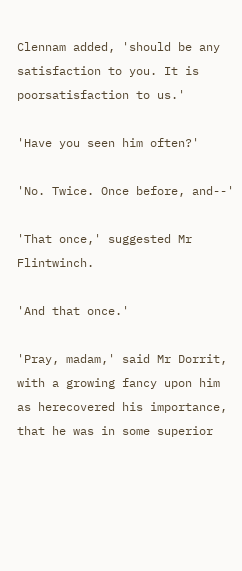Clennam added, 'should be any satisfaction to you. It is poorsatisfaction to us.'

'Have you seen him often?'

'No. Twice. Once before, and--'

'That once,' suggested Mr Flintwinch.

'And that once.'

'Pray, madam,' said Mr Dorrit, with a growing fancy upon him as herecovered his importance, that he was in some superior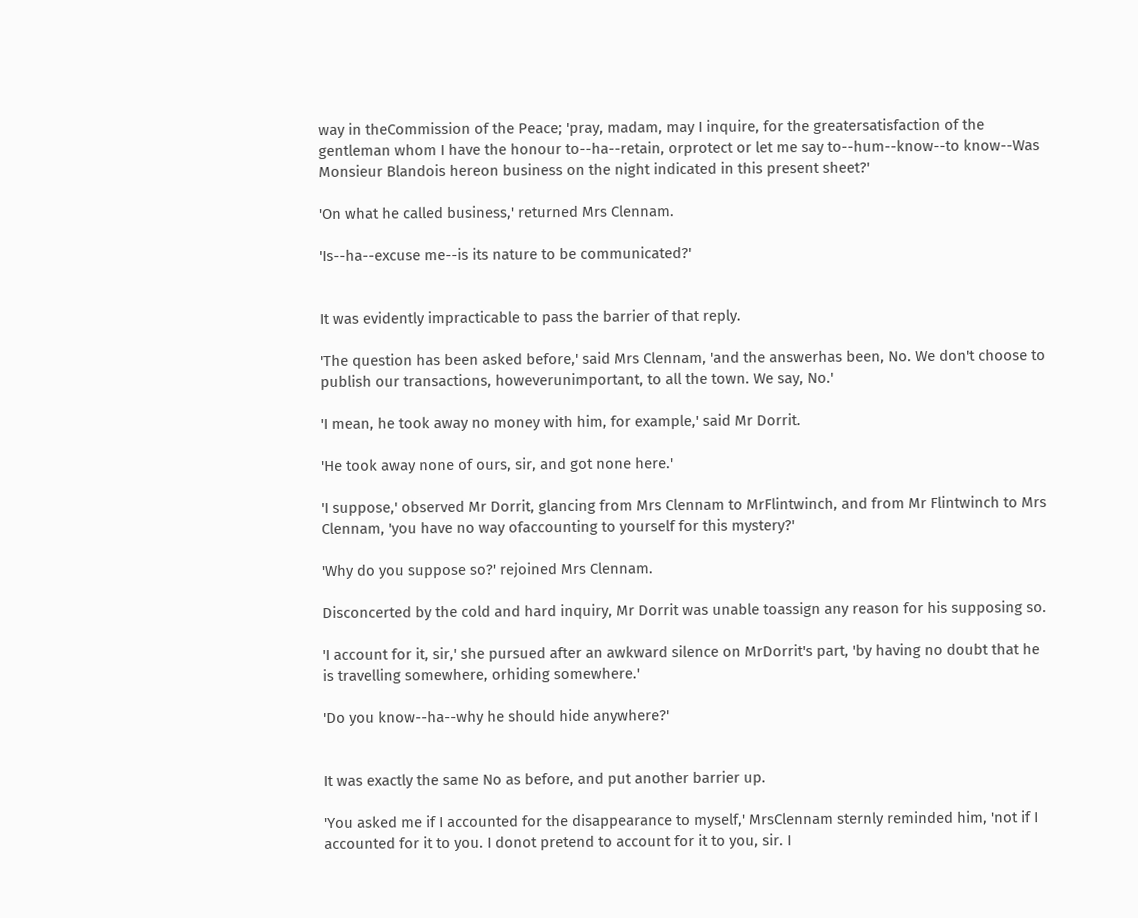way in theCommission of the Peace; 'pray, madam, may I inquire, for the greatersatisfaction of the gentleman whom I have the honour to--ha--retain, orprotect or let me say to--hum--know--to know--Was Monsieur Blandois hereon business on the night indicated in this present sheet?'

'On what he called business,' returned Mrs Clennam.

'Is--ha--excuse me--is its nature to be communicated?'


It was evidently impracticable to pass the barrier of that reply.

'The question has been asked before,' said Mrs Clennam, 'and the answerhas been, No. We don't choose to publish our transactions, howeverunimportant, to all the town. We say, No.'

'I mean, he took away no money with him, for example,' said Mr Dorrit.

'He took away none of ours, sir, and got none here.'

'I suppose,' observed Mr Dorrit, glancing from Mrs Clennam to MrFlintwinch, and from Mr Flintwinch to Mrs Clennam, 'you have no way ofaccounting to yourself for this mystery?'

'Why do you suppose so?' rejoined Mrs Clennam.

Disconcerted by the cold and hard inquiry, Mr Dorrit was unable toassign any reason for his supposing so.

'I account for it, sir,' she pursued after an awkward silence on MrDorrit's part, 'by having no doubt that he is travelling somewhere, orhiding somewhere.'

'Do you know--ha--why he should hide anywhere?'


It was exactly the same No as before, and put another barrier up.

'You asked me if I accounted for the disappearance to myself,' MrsClennam sternly reminded him, 'not if I accounted for it to you. I donot pretend to account for it to you, sir. I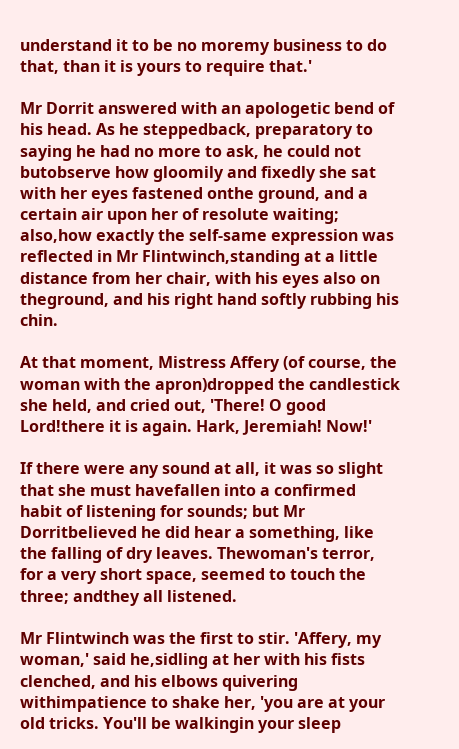understand it to be no moremy business to do that, than it is yours to require that.'

Mr Dorrit answered with an apologetic bend of his head. As he steppedback, preparatory to saying he had no more to ask, he could not butobserve how gloomily and fixedly she sat with her eyes fastened onthe ground, and a certain air upon her of resolute waiting; also,how exactly the self-same expression was reflected in Mr Flintwinch,standing at a little distance from her chair, with his eyes also on theground, and his right hand softly rubbing his chin.

At that moment, Mistress Affery (of course, the woman with the apron)dropped the candlestick she held, and cried out, 'There! O good Lord!there it is again. Hark, Jeremiah! Now!'

If there were any sound at all, it was so slight that she must havefallen into a confirmed habit of listening for sounds; but Mr Dorritbelieved he did hear a something, like the falling of dry leaves. Thewoman's terror, for a very short space, seemed to touch the three; andthey all listened.

Mr Flintwinch was the first to stir. 'Affery, my woman,' said he,sidling at her with his fists clenched, and his elbows quivering withimpatience to shake her, 'you are at your old tricks. You'll be walkingin your sleep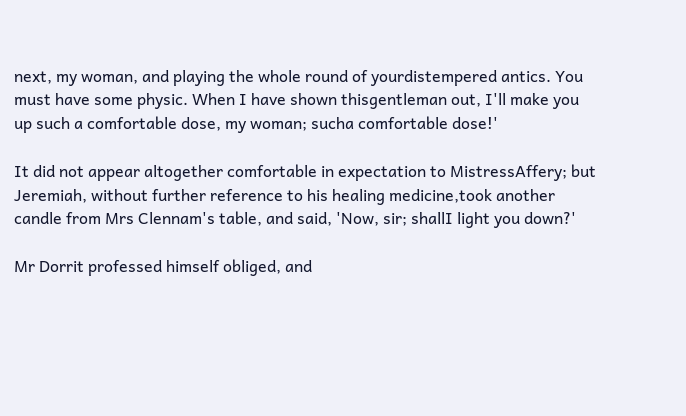next, my woman, and playing the whole round of yourdistempered antics. You must have some physic. When I have shown thisgentleman out, I'll make you up such a comfortable dose, my woman; sucha comfortable dose!'

It did not appear altogether comfortable in expectation to MistressAffery; but Jeremiah, without further reference to his healing medicine,took another candle from Mrs Clennam's table, and said, 'Now, sir; shallI light you down?'

Mr Dorrit professed himself obliged, and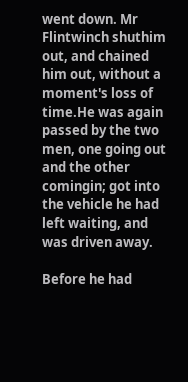went down. Mr Flintwinch shuthim out, and chained him out, without a moment's loss of time.He was again passed by the two men, one going out and the other comingin; got into the vehicle he had left waiting, and was driven away.

Before he had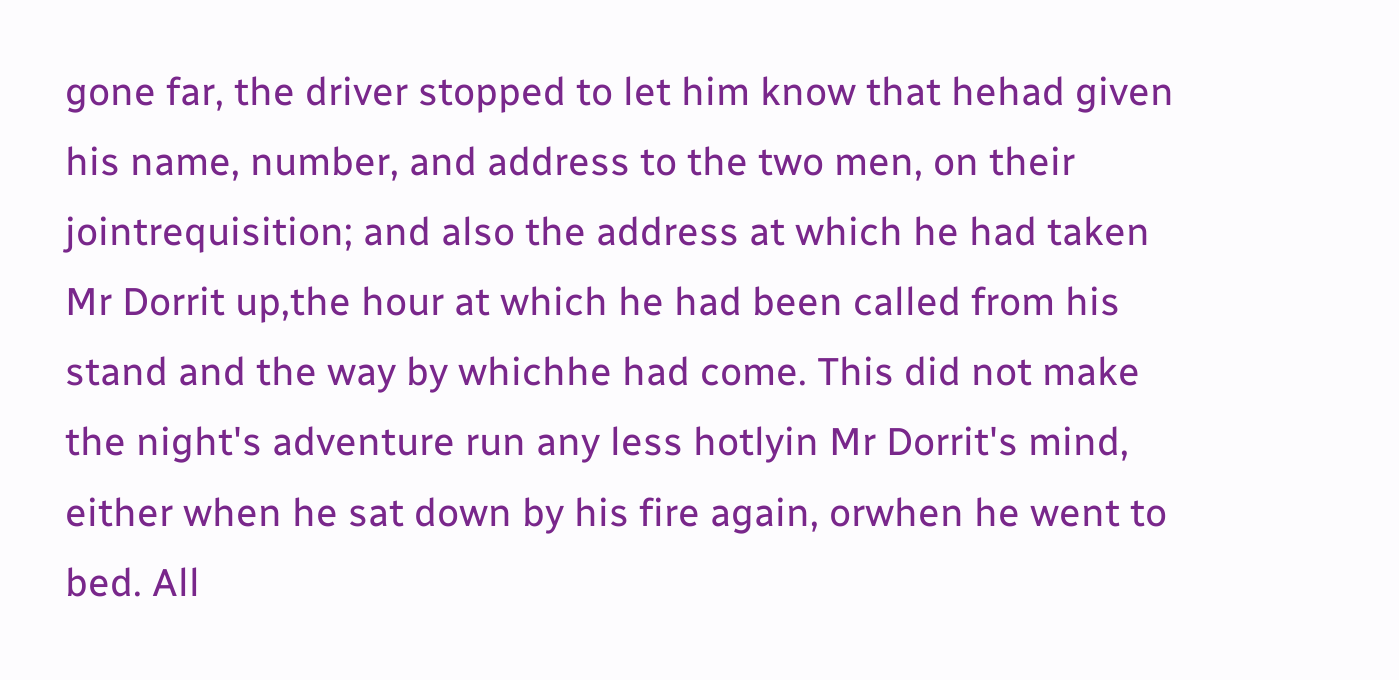gone far, the driver stopped to let him know that hehad given his name, number, and address to the two men, on their jointrequisition; and also the address at which he had taken Mr Dorrit up,the hour at which he had been called from his stand and the way by whichhe had come. This did not make the night's adventure run any less hotlyin Mr Dorrit's mind, either when he sat down by his fire again, orwhen he went to bed. All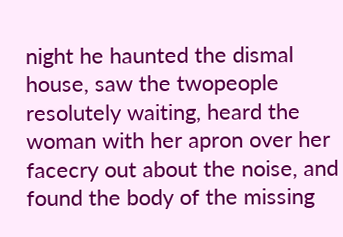night he haunted the dismal house, saw the twopeople resolutely waiting, heard the woman with her apron over her facecry out about the noise, and found the body of the missing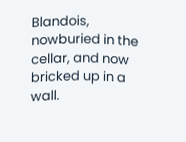Blandois, nowburied in the cellar, and now bricked up in a wall.